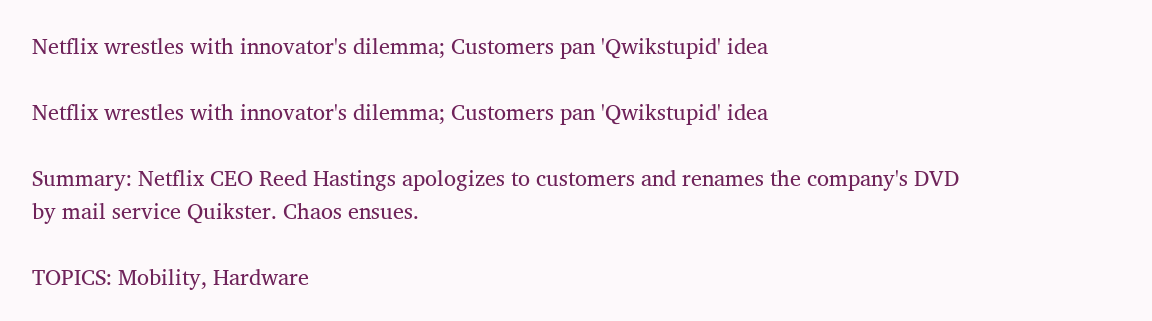Netflix wrestles with innovator's dilemma; Customers pan 'Qwikstupid' idea

Netflix wrestles with innovator's dilemma; Customers pan 'Qwikstupid' idea

Summary: Netflix CEO Reed Hastings apologizes to customers and renames the company's DVD by mail service Quikster. Chaos ensues.

TOPICS: Mobility, Hardware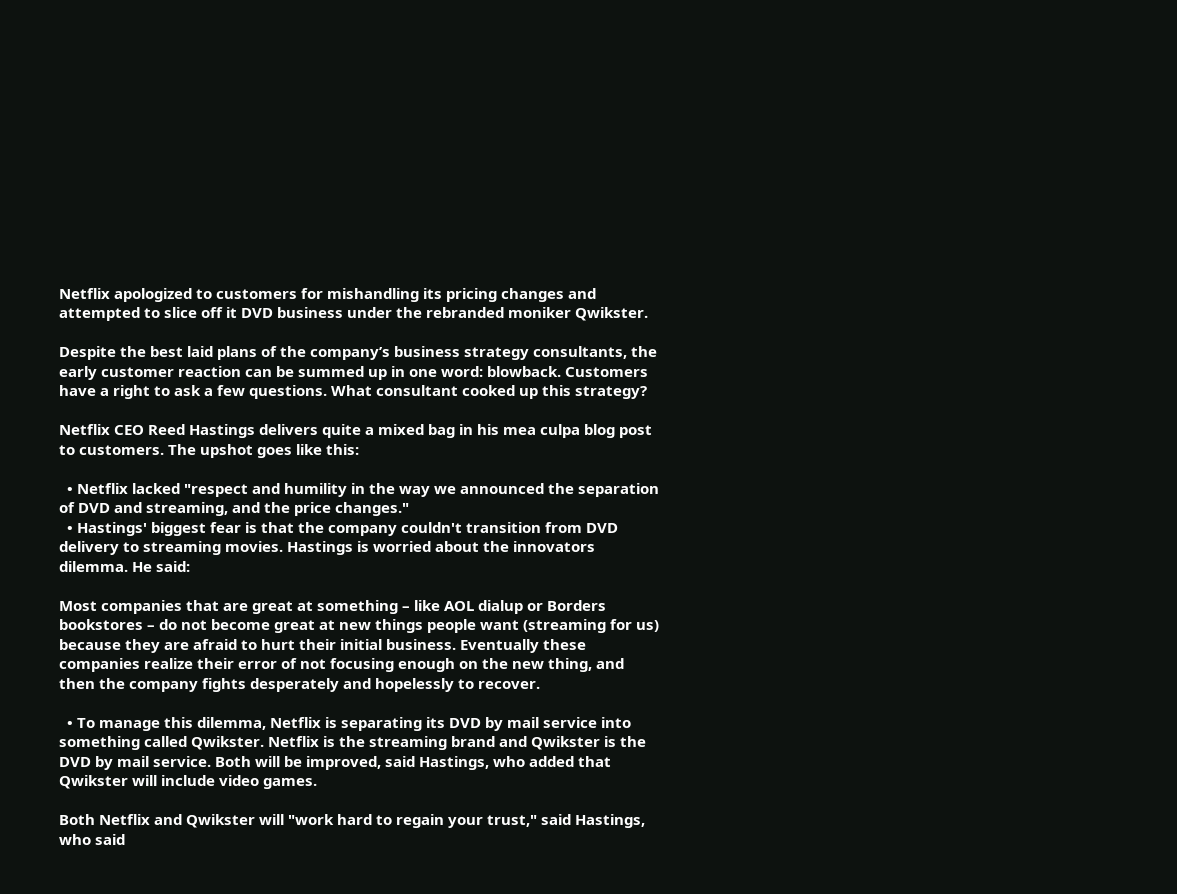Netflix apologized to customers for mishandling its pricing changes and attempted to slice off it DVD business under the rebranded moniker Qwikster.

Despite the best laid plans of the company’s business strategy consultants, the early customer reaction can be summed up in one word: blowback. Customers have a right to ask a few questions. What consultant cooked up this strategy?

Netflix CEO Reed Hastings delivers quite a mixed bag in his mea culpa blog post to customers. The upshot goes like this:

  • Netflix lacked "respect and humility in the way we announced the separation of DVD and streaming, and the price changes."
  • Hastings' biggest fear is that the company couldn't transition from DVD delivery to streaming movies. Hastings is worried about the innovators dilemma. He said:

Most companies that are great at something – like AOL dialup or Borders bookstores – do not become great at new things people want (streaming for us) because they are afraid to hurt their initial business. Eventually these companies realize their error of not focusing enough on the new thing, and then the company fights desperately and hopelessly to recover.

  • To manage this dilemma, Netflix is separating its DVD by mail service into something called Qwikster. Netflix is the streaming brand and Qwikster is the DVD by mail service. Both will be improved, said Hastings, who added that Qwikster will include video games.

Both Netflix and Qwikster will "work hard to regain your trust," said Hastings, who said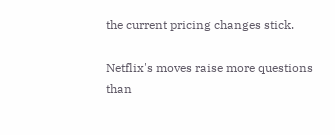the current pricing changes stick.

Netflix's moves raise more questions than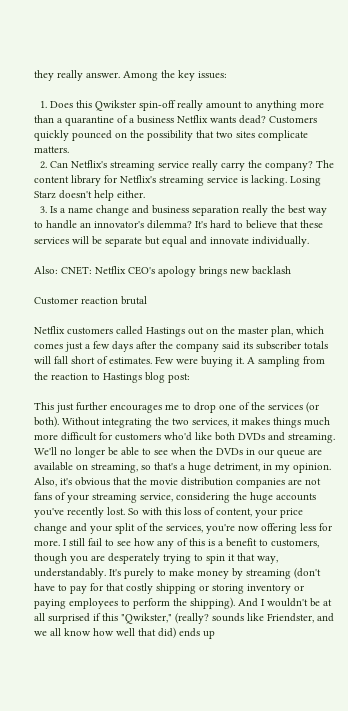they really answer. Among the key issues:

  1. Does this Qwikster spin-off really amount to anything more than a quarantine of a business Netflix wants dead? Customers quickly pounced on the possibility that two sites complicate matters.
  2. Can Netflix's streaming service really carry the company? The content library for Netflix's streaming service is lacking. Losing Starz doesn't help either.
  3. Is a name change and business separation really the best way to handle an innovator's dilemma? It's hard to believe that these services will be separate but equal and innovate individually.

Also: CNET: Netflix CEO's apology brings new backlash

Customer reaction brutal

Netflix customers called Hastings out on the master plan, which comes just a few days after the company said its subscriber totals will fall short of estimates. Few were buying it. A sampling from the reaction to Hastings blog post:

This just further encourages me to drop one of the services (or both). Without integrating the two services, it makes things much more difficult for customers who'd like both DVDs and streaming. We'll no longer be able to see when the DVDs in our queue are available on streaming, so that's a huge detriment, in my opinion. Also, it's obvious that the movie distribution companies are not fans of your streaming service, considering the huge accounts you've recently lost. So with this loss of content, your price change and your split of the services, you're now offering less for more. I still fail to see how any of this is a benefit to customers, though you are desperately trying to spin it that way, understandably. It's purely to make money by streaming (don't have to pay for that costly shipping or storing inventory or paying employees to perform the shipping). And I wouldn't be at all surprised if this "Qwikster," (really? sounds like Friendster, and we all know how well that did) ends up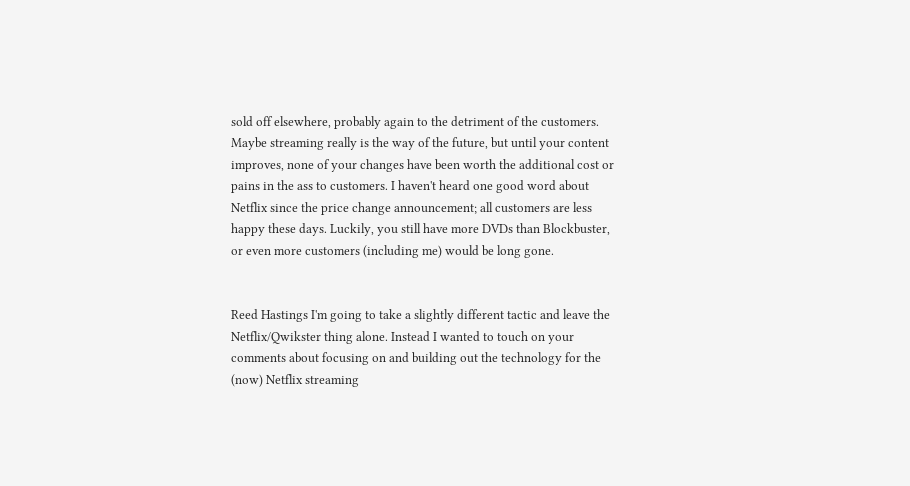sold off elsewhere, probably again to the detriment of the customers. Maybe streaming really is the way of the future, but until your content improves, none of your changes have been worth the additional cost or pains in the ass to customers. I haven't heard one good word about Netflix since the price change announcement; all customers are less happy these days. Luckily, you still have more DVDs than Blockbuster, or even more customers (including me) would be long gone.


Reed Hastings I'm going to take a slightly different tactic and leave the Netflix/Qwikster thing alone. Instead I wanted to touch on your comments about focusing on and building out the technology for the (now) Netflix streaming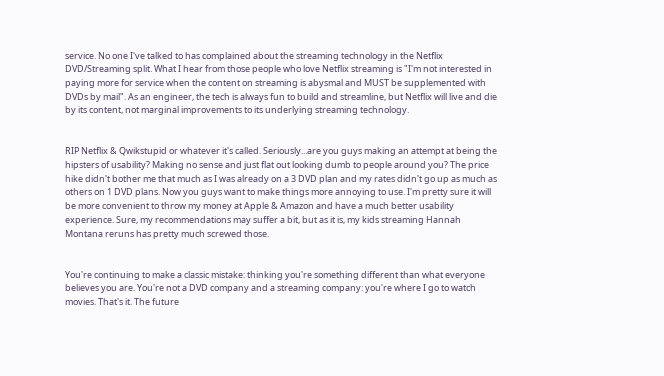service. No one I've talked to has complained about the streaming technology in the Netflix DVD/Streaming split. What I hear from those people who love Netflix streaming is "I'm not interested in paying more for service when the content on streaming is abysmal and MUST be supplemented with DVDs by mail". As an engineer, the tech is always fun to build and streamline, but Netflix will live and die by its content, not marginal improvements to its underlying streaming technology.


RIP Netflix & Qwikstupid or whatever it's called. Seriously...are you guys making an attempt at being the hipsters of usability? Making no sense and just flat out looking dumb to people around you? The price hike didn't bother me that much as I was already on a 3 DVD plan and my rates didn't go up as much as others on 1 DVD plans. Now you guys want to make things more annoying to use. I'm pretty sure it will be more convenient to throw my money at Apple & Amazon and have a much better usability experience. Sure, my recommendations may suffer a bit, but as it is, my kids streaming Hannah Montana reruns has pretty much screwed those.


You're continuing to make a classic mistake: thinking you're something different than what everyone believes you are. You're not a DVD company and a streaming company: you're where I go to watch movies. That's it. The future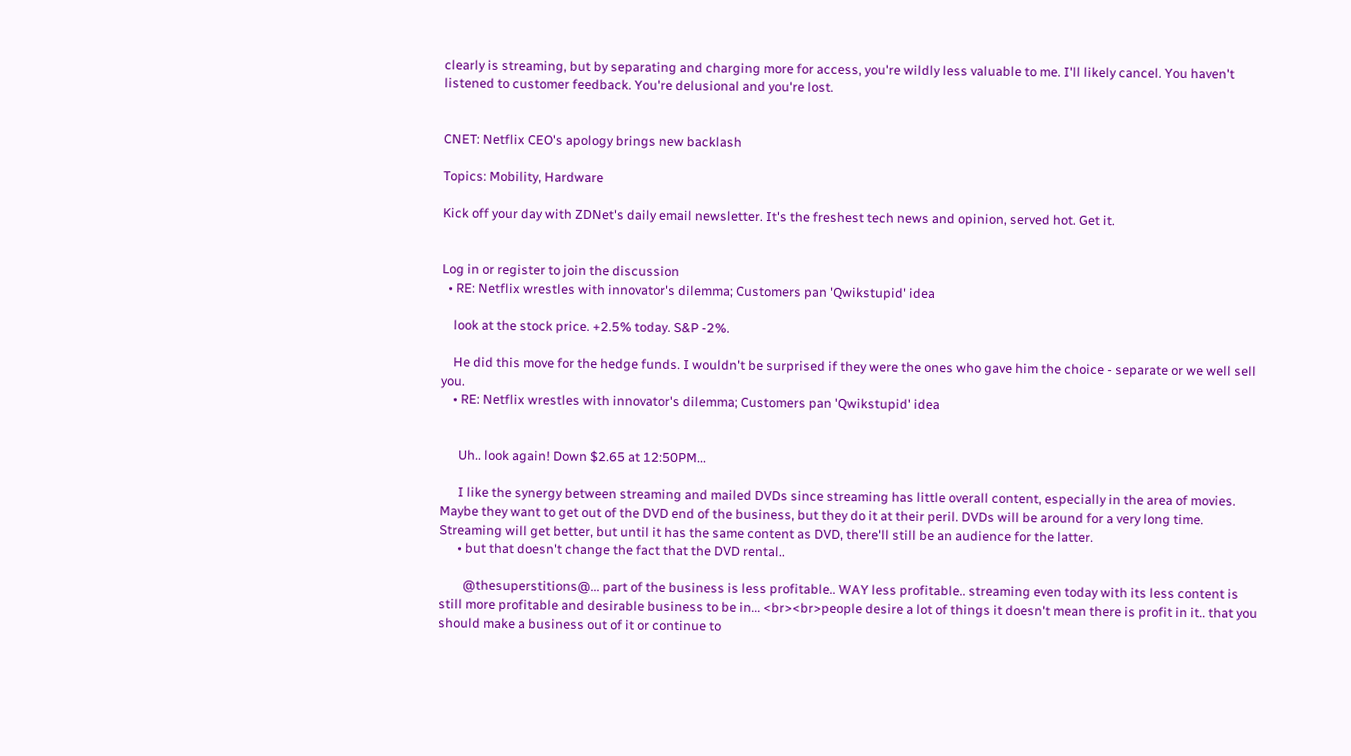clearly is streaming, but by separating and charging more for access, you're wildly less valuable to me. I'll likely cancel. You haven't listened to customer feedback. You're delusional and you're lost.


CNET: Netflix CEO's apology brings new backlash

Topics: Mobility, Hardware

Kick off your day with ZDNet's daily email newsletter. It's the freshest tech news and opinion, served hot. Get it.


Log in or register to join the discussion
  • RE: Netflix wrestles with innovator's dilemma; Customers pan 'Qwikstupid' idea

    look at the stock price. +2.5% today. S&P -2%.

    He did this move for the hedge funds. I wouldn't be surprised if they were the ones who gave him the choice - separate or we well sell you.
    • RE: Netflix wrestles with innovator's dilemma; Customers pan 'Qwikstupid' idea


      Uh.. look again! Down $2.65 at 12:50PM...

      I like the synergy between streaming and mailed DVDs since streaming has little overall content, especially in the area of movies. Maybe they want to get out of the DVD end of the business, but they do it at their peril. DVDs will be around for a very long time. Streaming will get better, but until it has the same content as DVD, there'll still be an audience for the latter.
      • but that doesn't change the fact that the DVD rental..

        @thesuperstitions@... part of the business is less profitable.. WAY less profitable.. streaming even today with its less content is still more profitable and desirable business to be in... <br><br>people desire a lot of things it doesn't mean there is profit in it.. that you should make a business out of it or continue to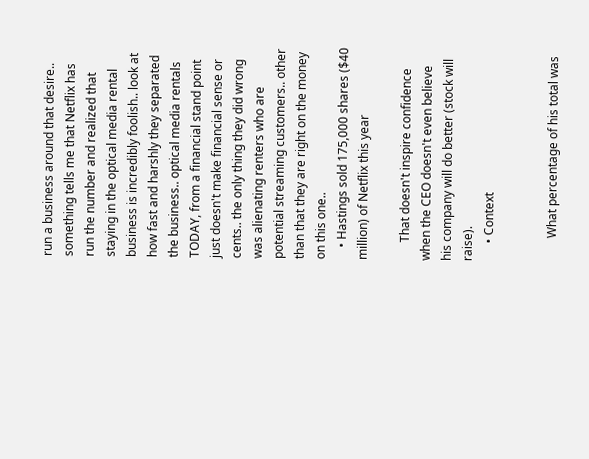run a business around that desire.. something tells me that Netflix has run the number and realized that staying in the optical media rental business is incredibly foolish.. look at how fast and harshly they separated the business.. optical media rentals TODAY, from a financial stand point just doesn't make financial sense or cents.. the only thing they did wrong was alienating renters who are potential streaming customers.. other than that they are right on the money on this one..
    • Hastings sold 175,000 shares ($40 million) of Netflix this year

      That doesn't inspire confidence when the CEO doesn't even believe his company will do better (stock will raise).
      • Context


        What percentage of his total was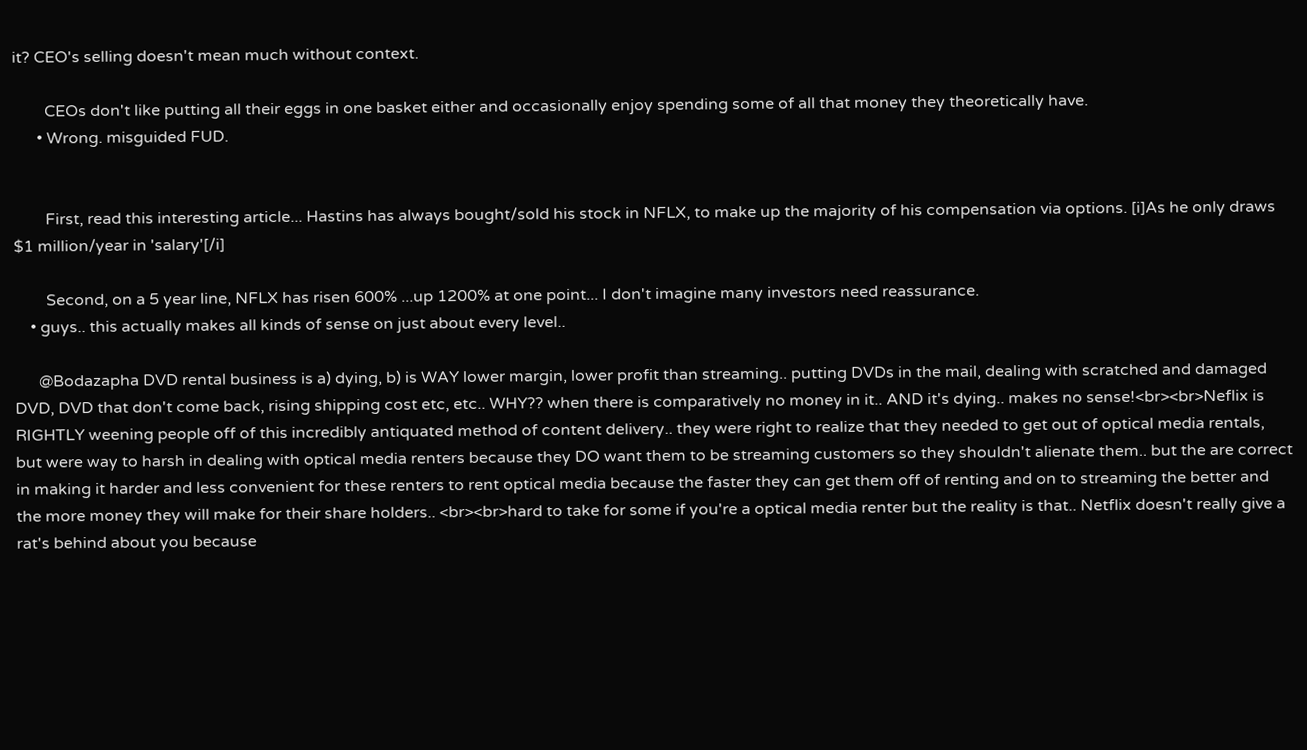it? CEO's selling doesn't mean much without context.

        CEOs don't like putting all their eggs in one basket either and occasionally enjoy spending some of all that money they theoretically have.
      • Wrong. misguided FUD.


        First, read this interesting article... Hastins has always bought/sold his stock in NFLX, to make up the majority of his compensation via options. [i]As he only draws $1 million/year in 'salary'[/i]

        Second, on a 5 year line, NFLX has risen 600% ...up 1200% at one point... I don't imagine many investors need reassurance.
    • guys.. this actually makes all kinds of sense on just about every level..

      @Bodazapha DVD rental business is a) dying, b) is WAY lower margin, lower profit than streaming.. putting DVDs in the mail, dealing with scratched and damaged DVD, DVD that don't come back, rising shipping cost etc, etc.. WHY?? when there is comparatively no money in it.. AND it's dying.. makes no sense!<br><br>Neflix is RIGHTLY weening people off of this incredibly antiquated method of content delivery.. they were right to realize that they needed to get out of optical media rentals, but were way to harsh in dealing with optical media renters because they DO want them to be streaming customers so they shouldn't alienate them.. but the are correct in making it harder and less convenient for these renters to rent optical media because the faster they can get them off of renting and on to streaming the better and the more money they will make for their share holders.. <br><br>hard to take for some if you're a optical media renter but the reality is that.. Netflix doesn't really give a rat's behind about you because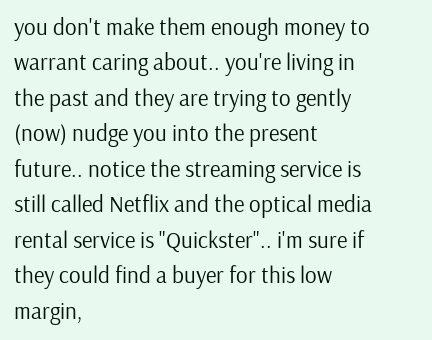you don't make them enough money to warrant caring about.. you're living in the past and they are trying to gently (now) nudge you into the present future.. notice the streaming service is still called Netflix and the optical media rental service is "Quickster".. i'm sure if they could find a buyer for this low margin,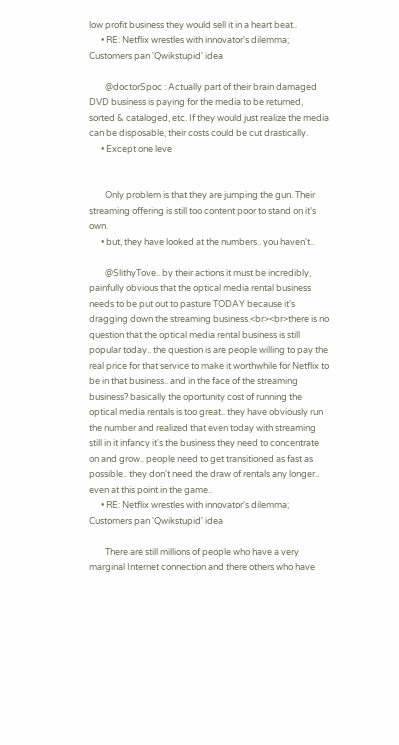low profit business they would sell it in a heart beat..
      • RE: Netflix wrestles with innovator's dilemma; Customers pan 'Qwikstupid' idea

        @doctorSpoc : Actually part of their brain damaged DVD business is paying for the media to be returned, sorted & cataloged, etc. If they would just realize the media can be disposable, their costs could be cut drastically.
      • Except one leve


        Only problem is that they are jumping the gun. Their streaming offering is still too content poor to stand on it's own.
      • but, they have looked at the numbers.. you haven't..

        @SlithyTove.. by their actions it must be incredibly, painfully obvious that the optical media rental business needs to be put out to pasture TODAY because it's dragging down the streaming business.<br><br>there is no question that the optical media rental business is still popular today.. the question is are people willing to pay the real price for that service to make it worthwhile for Netflix to be in that business.. and in the face of the streaming business? basically the oportunity cost of running the optical media rentals is too great.. they have obviously run the number and realized that even today with streaming still in it infancy it's the business they need to concentrate on and grow.. people need to get transitioned as fast as possible.. they don't need the draw of rentals any longer.. even at this point in the game..
      • RE: Netflix wrestles with innovator's dilemma; Customers pan 'Qwikstupid' idea

        There are still millions of people who have a very marginal Internet connection and there others who have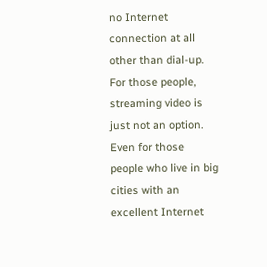no Internet connection at all other than dial-up. For those people, streaming video is just not an option. Even for those people who live in big cities with an excellent Internet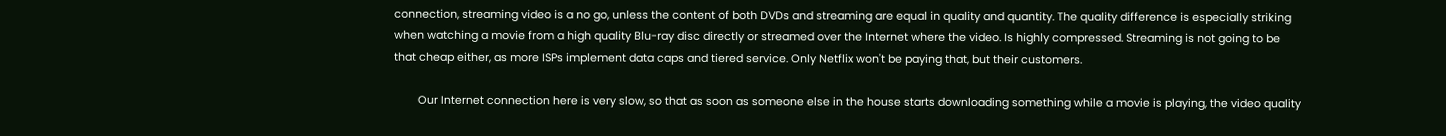connection, streaming video is a no go, unless the content of both DVDs and streaming are equal in quality and quantity. The quality difference is especially striking when watching a movie from a high quality Blu-ray disc directly or streamed over the Internet where the video. Is highly compressed. Streaming is not going to be that cheap either, as more ISPs implement data caps and tiered service. Only Netflix won't be paying that, but their customers.

        Our Internet connection here is very slow, so that as soon as someone else in the house starts downloading something while a movie is playing, the video quality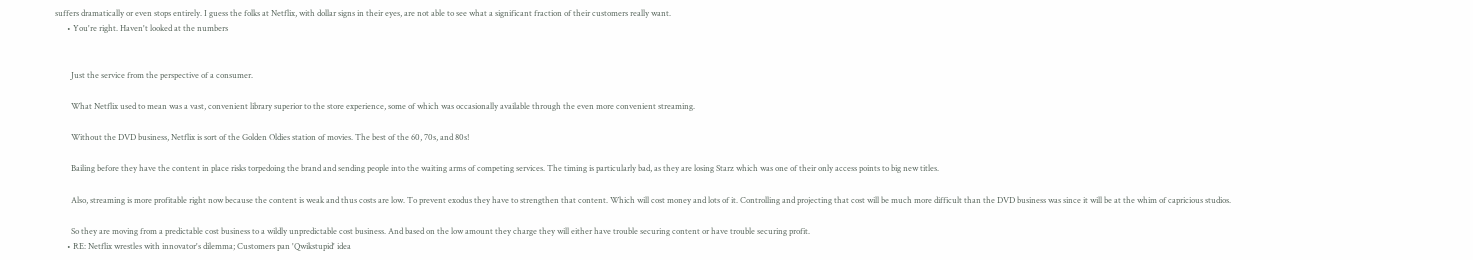suffers dramatically or even stops entirely. I guess the folks at Netflix, with dollar signs in their eyes, are not able to see what a significant fraction of their customers really want.
      • You're right. Haven't looked at the numbers


        Just the service from the perspective of a consumer.

        What Netflix used to mean was a vast, convenient library superior to the store experience, some of which was occasionally available through the even more convenient streaming.

        Without the DVD business, Netflix is sort of the Golden Oldies station of movies. The best of the 60, 70s, and 80s!

        Bailing before they have the content in place risks torpedoing the brand and sending people into the waiting arms of competing services. The timing is particularly bad, as they are losing Starz which was one of their only access points to big new titles.

        Also, streaming is more profitable right now because the content is weak and thus costs are low. To prevent exodus they have to strengthen that content. Which will cost money and lots of it. Controlling and projecting that cost will be much more difficult than the DVD business was since it will be at the whim of capricious studios.

        So they are moving from a predictable cost business to a wildly unpredictable cost business. And based on the low amount they charge they will either have trouble securing content or have trouble securing profit.
      • RE: Netflix wrestles with innovator's dilemma; Customers pan 'Qwikstupid' idea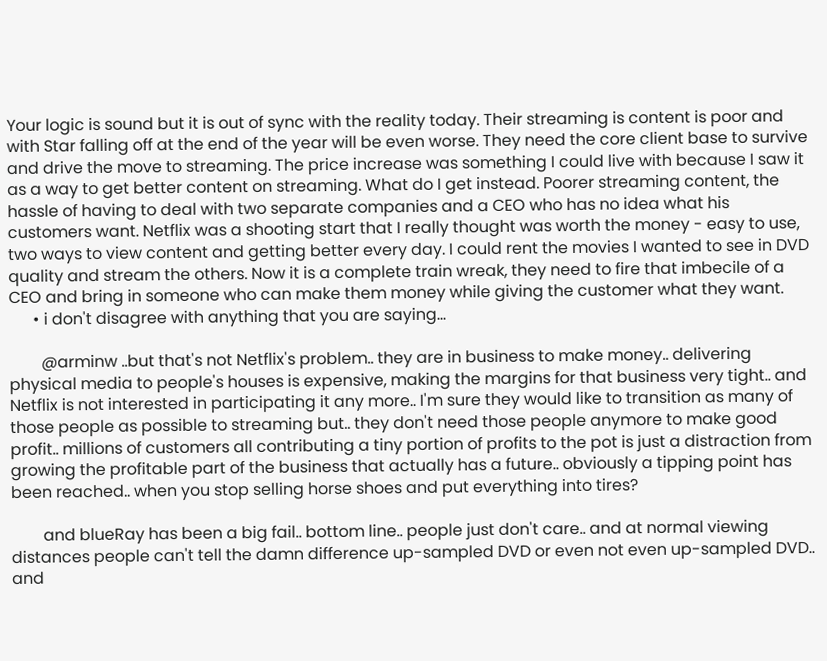Your logic is sound but it is out of sync with the reality today. Their streaming is content is poor and with Star falling off at the end of the year will be even worse. They need the core client base to survive and drive the move to streaming. The price increase was something I could live with because I saw it as a way to get better content on streaming. What do I get instead. Poorer streaming content, the hassle of having to deal with two separate companies and a CEO who has no idea what his customers want. Netflix was a shooting start that I really thought was worth the money - easy to use, two ways to view content and getting better every day. I could rent the movies I wanted to see in DVD quality and stream the others. Now it is a complete train wreak, they need to fire that imbecile of a CEO and bring in someone who can make them money while giving the customer what they want.
      • i don't disagree with anything that you are saying...

        @arminw ..but that's not Netflix's problem.. they are in business to make money.. delivering physical media to people's houses is expensive, making the margins for that business very tight.. and Netflix is not interested in participating it any more.. I'm sure they would like to transition as many of those people as possible to streaming but.. they don't need those people anymore to make good profit.. millions of customers all contributing a tiny portion of profits to the pot is just a distraction from growing the profitable part of the business that actually has a future.. obviously a tipping point has been reached.. when you stop selling horse shoes and put everything into tires?

        and blueRay has been a big fail.. bottom line.. people just don't care.. and at normal viewing distances people can't tell the damn difference up-sampled DVD or even not even up-sampled DVD.. and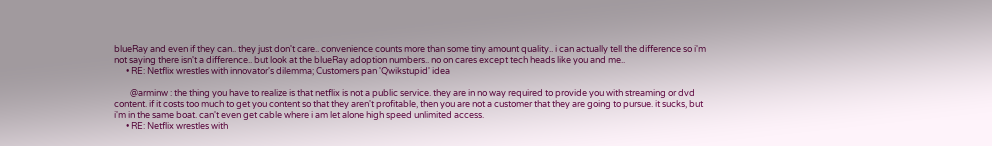blueRay and even if they can.. they just don't care.. convenience counts more than some tiny amount quality.. i can actually tell the difference so i'm not saying there isn't a difference.. but look at the blueRay adoption numbers.. no on cares except tech heads like you and me..
      • RE: Netflix wrestles with innovator's dilemma; Customers pan 'Qwikstupid' idea

        @arminw : the thing you have to realize is that netflix is not a public service. they are in no way required to provide you with streaming or dvd content. if it costs too much to get you content so that they aren't profitable, then you are not a customer that they are going to pursue. it sucks, but i'm in the same boat. can't even get cable where i am let alone high speed unlimited access.
      • RE: Netflix wrestles with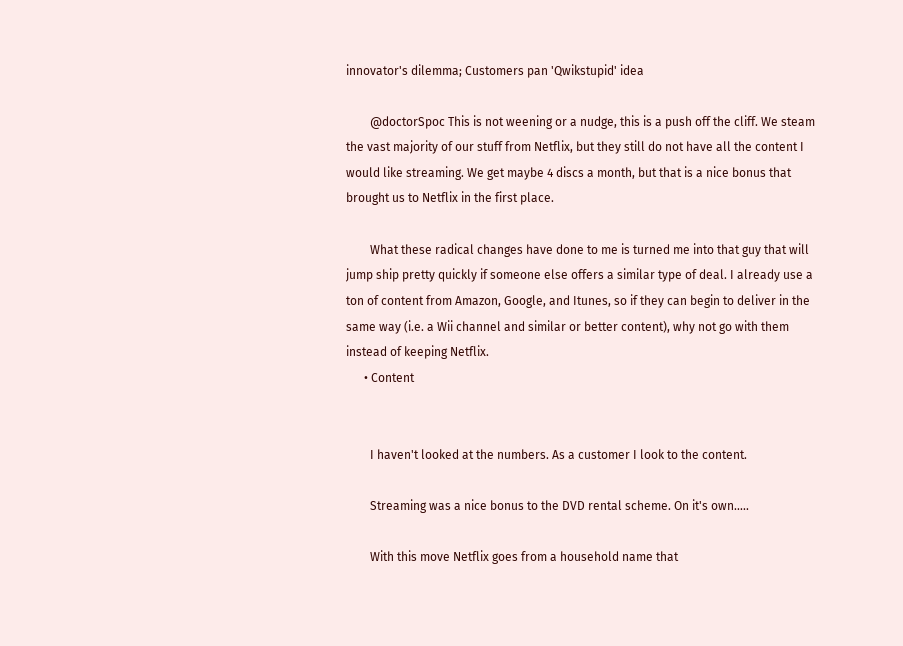innovator's dilemma; Customers pan 'Qwikstupid' idea

        @doctorSpoc This is not weening or a nudge, this is a push off the cliff. We steam the vast majority of our stuff from Netflix, but they still do not have all the content I would like streaming. We get maybe 4 discs a month, but that is a nice bonus that brought us to Netflix in the first place.

        What these radical changes have done to me is turned me into that guy that will jump ship pretty quickly if someone else offers a similar type of deal. I already use a ton of content from Amazon, Google, and Itunes, so if they can begin to deliver in the same way (i.e. a Wii channel and similar or better content), why not go with them instead of keeping Netflix.
      • Content


        I haven't looked at the numbers. As a customer I look to the content.

        Streaming was a nice bonus to the DVD rental scheme. On it's own.....

        With this move Netflix goes from a household name that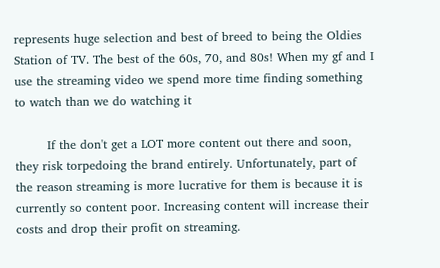represents huge selection and best of breed to being the Oldies Station of TV. The best of the 60s, 70, and 80s! When my gf and I use the streaming video we spend more time finding something to watch than we do watching it

        If the don't get a LOT more content out there and soon, they risk torpedoing the brand entirely. Unfortunately, part of the reason streaming is more lucrative for them is because it is currently so content poor. Increasing content will increase their costs and drop their profit on streaming.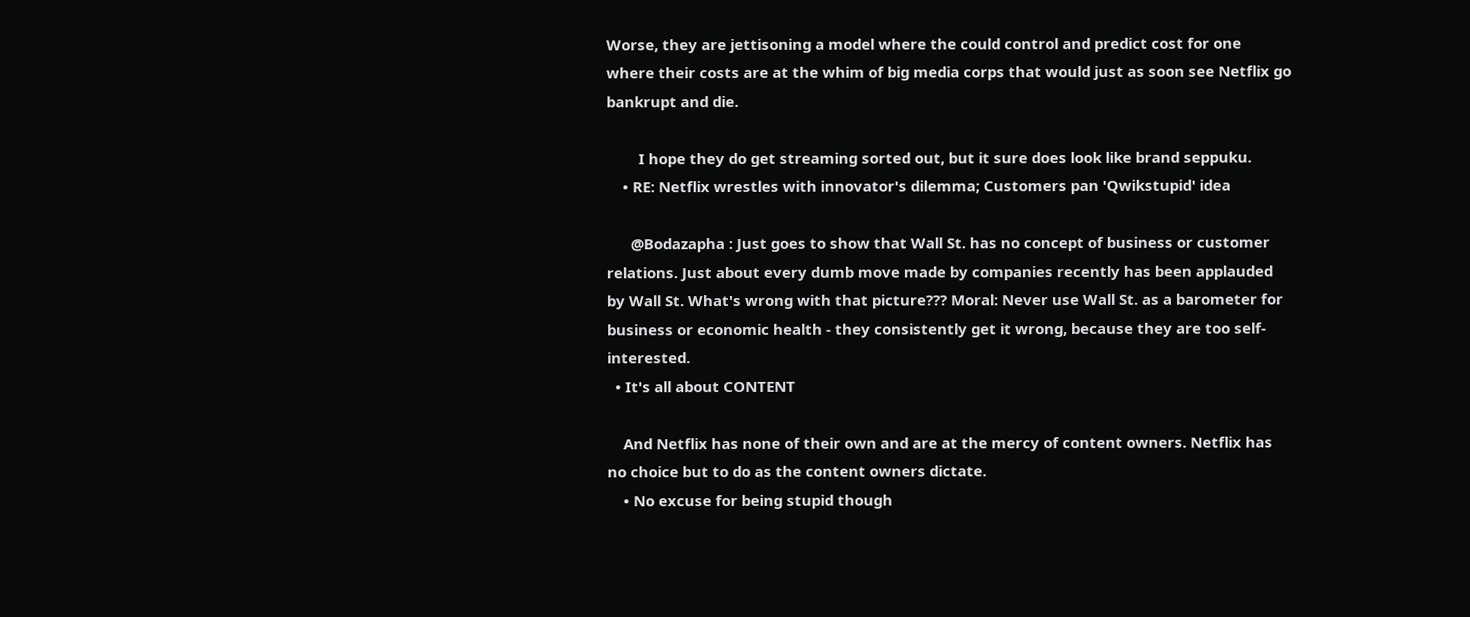Worse, they are jettisoning a model where the could control and predict cost for one where their costs are at the whim of big media corps that would just as soon see Netflix go bankrupt and die.

        I hope they do get streaming sorted out, but it sure does look like brand seppuku.
    • RE: Netflix wrestles with innovator's dilemma; Customers pan 'Qwikstupid' idea

      @Bodazapha : Just goes to show that Wall St. has no concept of business or customer relations. Just about every dumb move made by companies recently has been applauded by Wall St. What's wrong with that picture??? Moral: Never use Wall St. as a barometer for business or economic health - they consistently get it wrong, because they are too self-interested.
  • It's all about CONTENT

    And Netflix has none of their own and are at the mercy of content owners. Netflix has no choice but to do as the content owners dictate.
    • No excuse for being stupid though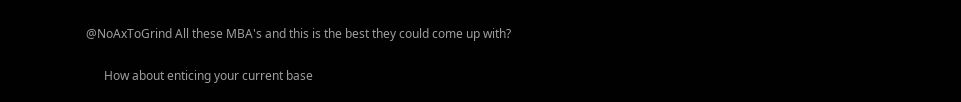@NoAxToGrind All these MBA's and this is the best they could come up with?

      How about enticing your current base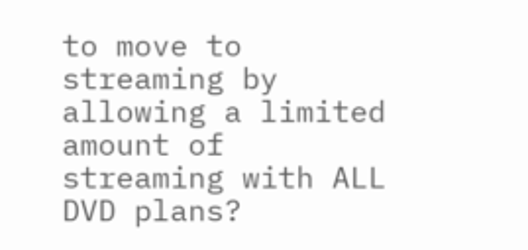to move to streaming by allowing a limited amount of streaming with ALL DVD plans?